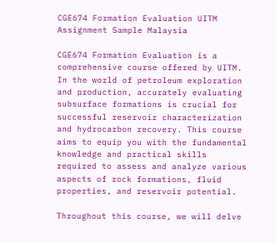CGE674 Formation Evaluation UITM Assignment Sample Malaysia

CGE674 Formation Evaluation is a comprehensive course offered by UITM. In the world of petroleum exploration and production, accurately evaluating subsurface formations is crucial for successful reservoir characterization and hydrocarbon recovery. This course aims to equip you with the fundamental knowledge and practical skills required to assess and analyze various aspects of rock formations, fluid properties, and reservoir potential.

Throughout this course, we will delve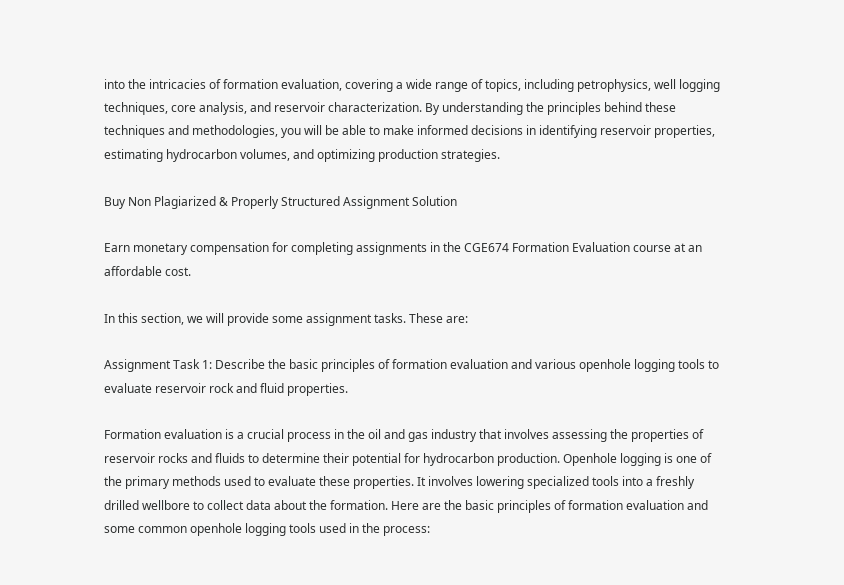into the intricacies of formation evaluation, covering a wide range of topics, including petrophysics, well logging techniques, core analysis, and reservoir characterization. By understanding the principles behind these techniques and methodologies, you will be able to make informed decisions in identifying reservoir properties, estimating hydrocarbon volumes, and optimizing production strategies.

Buy Non Plagiarized & Properly Structured Assignment Solution

Earn monetary compensation for completing assignments in the CGE674 Formation Evaluation course at an affordable cost.

In this section, we will provide some assignment tasks. These are:

Assignment Task 1: Describe the basic principles of formation evaluation and various openhole logging tools to evaluate reservoir rock and fluid properties.

Formation evaluation is a crucial process in the oil and gas industry that involves assessing the properties of reservoir rocks and fluids to determine their potential for hydrocarbon production. Openhole logging is one of the primary methods used to evaluate these properties. It involves lowering specialized tools into a freshly drilled wellbore to collect data about the formation. Here are the basic principles of formation evaluation and some common openhole logging tools used in the process: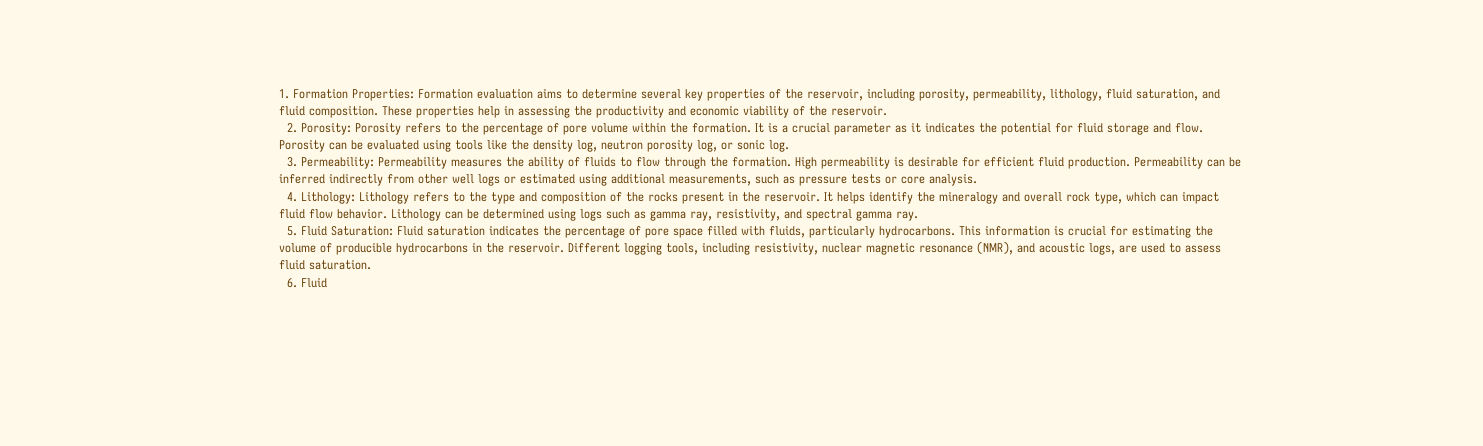1. Formation Properties: Formation evaluation aims to determine several key properties of the reservoir, including porosity, permeability, lithology, fluid saturation, and fluid composition. These properties help in assessing the productivity and economic viability of the reservoir.
  2. Porosity: Porosity refers to the percentage of pore volume within the formation. It is a crucial parameter as it indicates the potential for fluid storage and flow. Porosity can be evaluated using tools like the density log, neutron porosity log, or sonic log.
  3. Permeability: Permeability measures the ability of fluids to flow through the formation. High permeability is desirable for efficient fluid production. Permeability can be inferred indirectly from other well logs or estimated using additional measurements, such as pressure tests or core analysis.
  4. Lithology: Lithology refers to the type and composition of the rocks present in the reservoir. It helps identify the mineralogy and overall rock type, which can impact fluid flow behavior. Lithology can be determined using logs such as gamma ray, resistivity, and spectral gamma ray.
  5. Fluid Saturation: Fluid saturation indicates the percentage of pore space filled with fluids, particularly hydrocarbons. This information is crucial for estimating the volume of producible hydrocarbons in the reservoir. Different logging tools, including resistivity, nuclear magnetic resonance (NMR), and acoustic logs, are used to assess fluid saturation.
  6. Fluid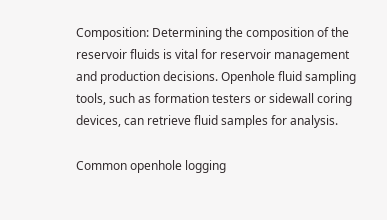Composition: Determining the composition of the reservoir fluids is vital for reservoir management and production decisions. Openhole fluid sampling tools, such as formation testers or sidewall coring devices, can retrieve fluid samples for analysis.

Common openhole logging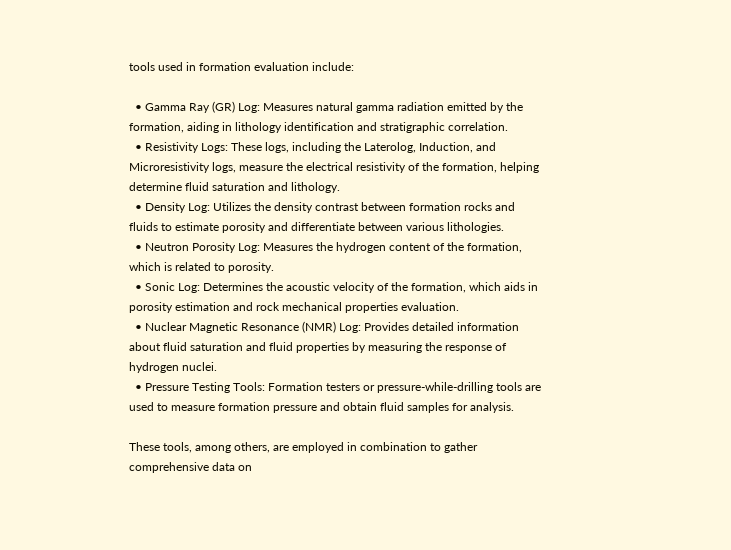tools used in formation evaluation include:

  • Gamma Ray (GR) Log: Measures natural gamma radiation emitted by the formation, aiding in lithology identification and stratigraphic correlation.
  • Resistivity Logs: These logs, including the Laterolog, Induction, and Microresistivity logs, measure the electrical resistivity of the formation, helping determine fluid saturation and lithology.
  • Density Log: Utilizes the density contrast between formation rocks and fluids to estimate porosity and differentiate between various lithologies.
  • Neutron Porosity Log: Measures the hydrogen content of the formation, which is related to porosity.
  • Sonic Log: Determines the acoustic velocity of the formation, which aids in porosity estimation and rock mechanical properties evaluation.
  • Nuclear Magnetic Resonance (NMR) Log: Provides detailed information about fluid saturation and fluid properties by measuring the response of hydrogen nuclei.
  • Pressure Testing Tools: Formation testers or pressure-while-drilling tools are used to measure formation pressure and obtain fluid samples for analysis.

These tools, among others, are employed in combination to gather comprehensive data on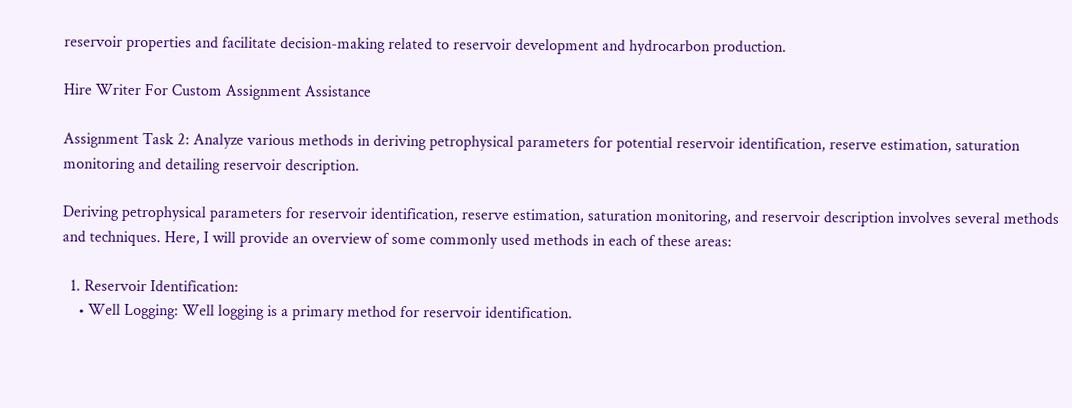reservoir properties and facilitate decision-making related to reservoir development and hydrocarbon production.

Hire Writer For Custom Assignment Assistance

Assignment Task 2: Analyze various methods in deriving petrophysical parameters for potential reservoir identification, reserve estimation, saturation monitoring and detailing reservoir description.

Deriving petrophysical parameters for reservoir identification, reserve estimation, saturation monitoring, and reservoir description involves several methods and techniques. Here, I will provide an overview of some commonly used methods in each of these areas:

  1. Reservoir Identification:
    • Well Logging: Well logging is a primary method for reservoir identification.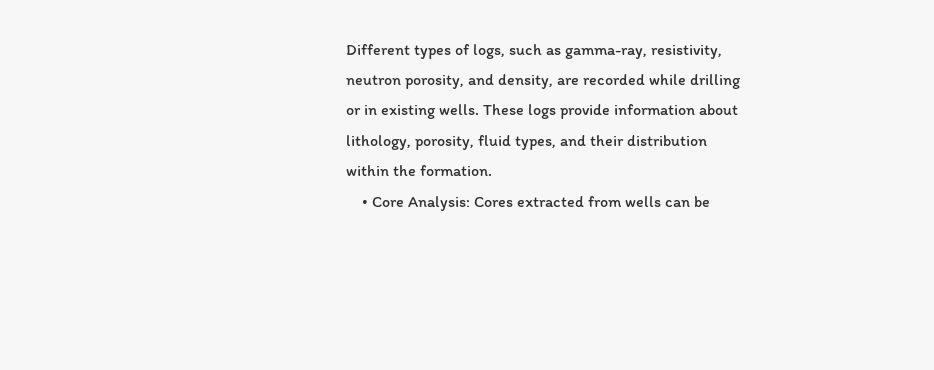Different types of logs, such as gamma-ray, resistivity, neutron porosity, and density, are recorded while drilling or in existing wells. These logs provide information about lithology, porosity, fluid types, and their distribution within the formation.
    • Core Analysis: Cores extracted from wells can be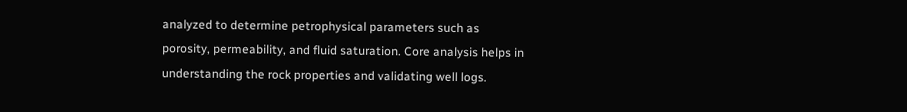analyzed to determine petrophysical parameters such as porosity, permeability, and fluid saturation. Core analysis helps in understanding the rock properties and validating well logs.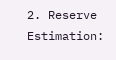2. Reserve Estimation: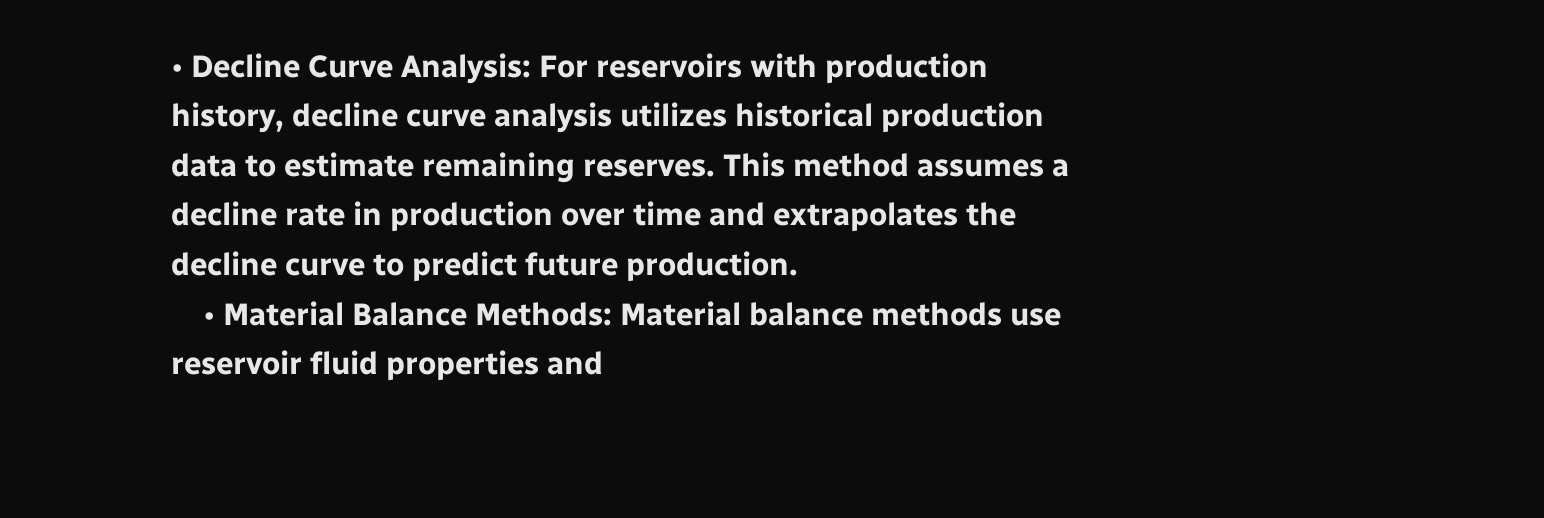• Decline Curve Analysis: For reservoirs with production history, decline curve analysis utilizes historical production data to estimate remaining reserves. This method assumes a decline rate in production over time and extrapolates the decline curve to predict future production.
    • Material Balance Methods: Material balance methods use reservoir fluid properties and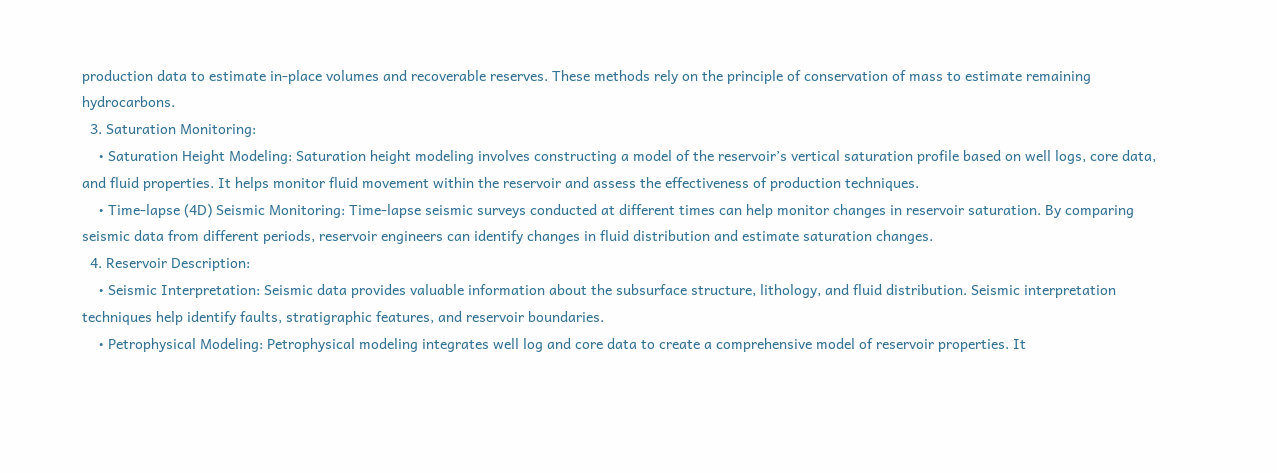production data to estimate in-place volumes and recoverable reserves. These methods rely on the principle of conservation of mass to estimate remaining hydrocarbons.
  3. Saturation Monitoring:
    • Saturation Height Modeling: Saturation height modeling involves constructing a model of the reservoir’s vertical saturation profile based on well logs, core data, and fluid properties. It helps monitor fluid movement within the reservoir and assess the effectiveness of production techniques.
    • Time-lapse (4D) Seismic Monitoring: Time-lapse seismic surveys conducted at different times can help monitor changes in reservoir saturation. By comparing seismic data from different periods, reservoir engineers can identify changes in fluid distribution and estimate saturation changes.
  4. Reservoir Description:
    • Seismic Interpretation: Seismic data provides valuable information about the subsurface structure, lithology, and fluid distribution. Seismic interpretation techniques help identify faults, stratigraphic features, and reservoir boundaries.
    • Petrophysical Modeling: Petrophysical modeling integrates well log and core data to create a comprehensive model of reservoir properties. It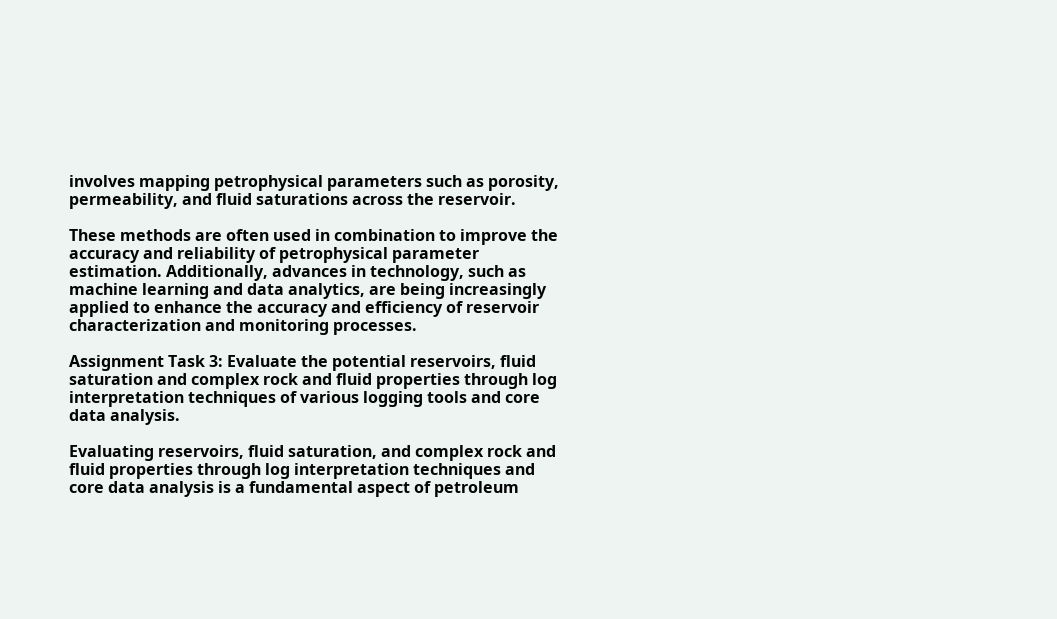involves mapping petrophysical parameters such as porosity, permeability, and fluid saturations across the reservoir.

These methods are often used in combination to improve the accuracy and reliability of petrophysical parameter estimation. Additionally, advances in technology, such as machine learning and data analytics, are being increasingly applied to enhance the accuracy and efficiency of reservoir characterization and monitoring processes.

Assignment Task 3: Evaluate the potential reservoirs, fluid saturation and complex rock and fluid properties through log interpretation techniques of various logging tools and core data analysis.

Evaluating reservoirs, fluid saturation, and complex rock and fluid properties through log interpretation techniques and core data analysis is a fundamental aspect of petroleum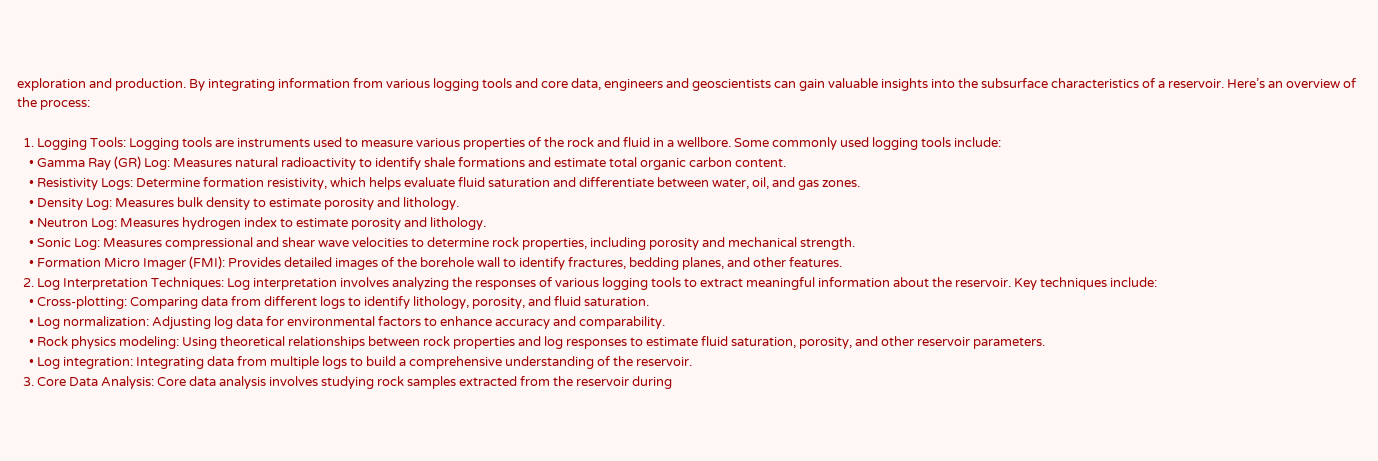exploration and production. By integrating information from various logging tools and core data, engineers and geoscientists can gain valuable insights into the subsurface characteristics of a reservoir. Here’s an overview of the process:

  1. Logging Tools: Logging tools are instruments used to measure various properties of the rock and fluid in a wellbore. Some commonly used logging tools include:
    • Gamma Ray (GR) Log: Measures natural radioactivity to identify shale formations and estimate total organic carbon content.
    • Resistivity Logs: Determine formation resistivity, which helps evaluate fluid saturation and differentiate between water, oil, and gas zones.
    • Density Log: Measures bulk density to estimate porosity and lithology.
    • Neutron Log: Measures hydrogen index to estimate porosity and lithology.
    • Sonic Log: Measures compressional and shear wave velocities to determine rock properties, including porosity and mechanical strength.
    • Formation Micro Imager (FMI): Provides detailed images of the borehole wall to identify fractures, bedding planes, and other features.
  2. Log Interpretation Techniques: Log interpretation involves analyzing the responses of various logging tools to extract meaningful information about the reservoir. Key techniques include:
    • Cross-plotting: Comparing data from different logs to identify lithology, porosity, and fluid saturation.
    • Log normalization: Adjusting log data for environmental factors to enhance accuracy and comparability.
    • Rock physics modeling: Using theoretical relationships between rock properties and log responses to estimate fluid saturation, porosity, and other reservoir parameters.
    • Log integration: Integrating data from multiple logs to build a comprehensive understanding of the reservoir.
  3. Core Data Analysis: Core data analysis involves studying rock samples extracted from the reservoir during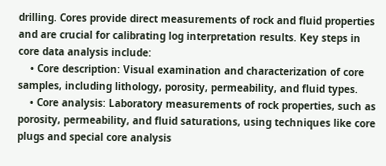drilling. Cores provide direct measurements of rock and fluid properties and are crucial for calibrating log interpretation results. Key steps in core data analysis include:
    • Core description: Visual examination and characterization of core samples, including lithology, porosity, permeability, and fluid types.
    • Core analysis: Laboratory measurements of rock properties, such as porosity, permeability, and fluid saturations, using techniques like core plugs and special core analysis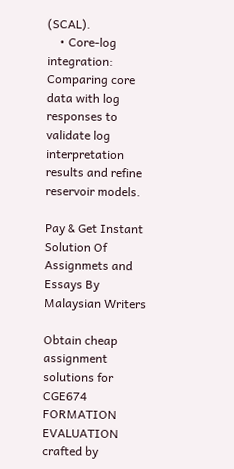(SCAL).
    • Core-log integration: Comparing core data with log responses to validate log interpretation results and refine reservoir models.

Pay & Get Instant Solution Of Assignmets and Essays By Malaysian Writers

Obtain cheap assignment solutions for CGE674 FORMATION EVALUATION crafted by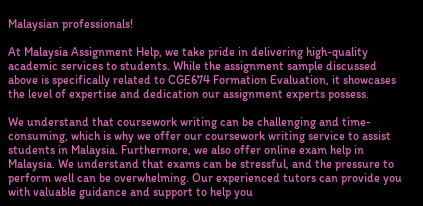Malaysian professionals!

At Malaysia Assignment Help, we take pride in delivering high-quality academic services to students. While the assignment sample discussed above is specifically related to CGE674 Formation Evaluation, it showcases the level of expertise and dedication our assignment experts possess.

We understand that coursework writing can be challenging and time-consuming, which is why we offer our coursework writing service to assist students in Malaysia. Furthermore, we also offer online exam help in Malaysia. We understand that exams can be stressful, and the pressure to perform well can be overwhelming. Our experienced tutors can provide you with valuable guidance and support to help you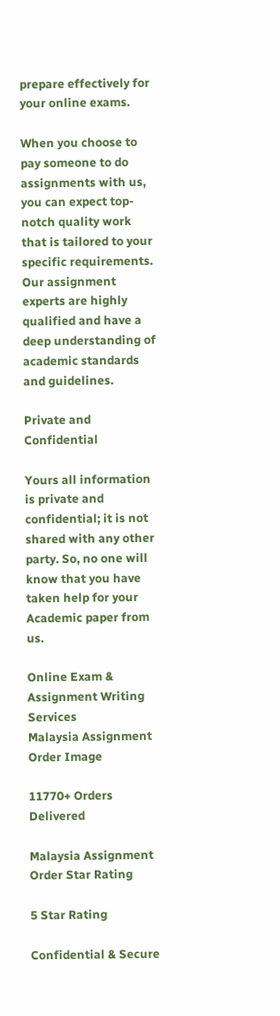prepare effectively for your online exams.

When you choose to pay someone to do assignments with us, you can expect top-notch quality work that is tailored to your specific requirements. Our assignment experts are highly qualified and have a deep understanding of academic standards and guidelines.

Private and Confidential

Yours all information is private and confidential; it is not shared with any other party. So, no one will know that you have taken help for your Academic paper from us.

Online Exam & Assignment Writing Services
Malaysia Assignment Order Image

11770+ Orders Delivered

Malaysia Assignment Order Star Rating

5 Star Rating

Confidential & Secure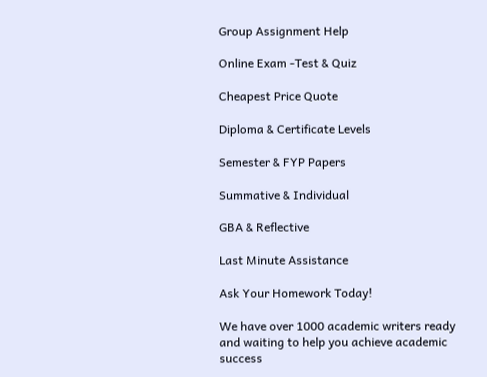Group Assignment Help

Online Exam -Test & Quiz

Cheapest Price Quote

Diploma & Certificate Levels

Semester & FYP Papers

Summative & Individual

GBA & Reflective

Last Minute Assistance

Ask Your Homework Today!

We have over 1000 academic writers ready and waiting to help you achieve academic success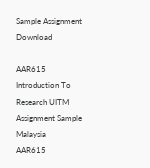Sample Assignment Download

AAR615 Introduction To Research UITM Assignment Sample Malaysia
AAR615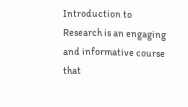Introduction to Research is an engaging and informative course that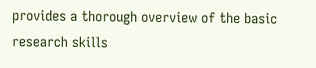provides a thorough overview of the basic research skills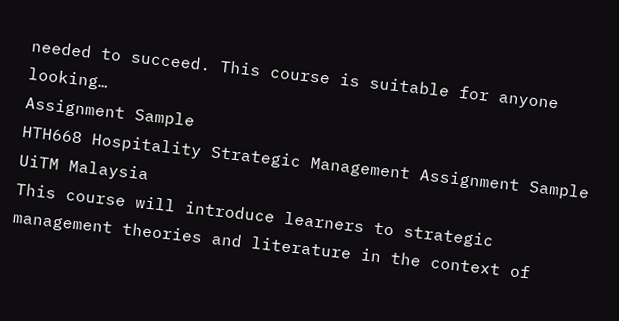needed to succeed. This course is suitable for anyone looking…
Assignment Sample
HTH668 Hospitality Strategic Management Assignment Sample UiTM Malaysia
This course will introduce learners to strategic management theories and literature in the context of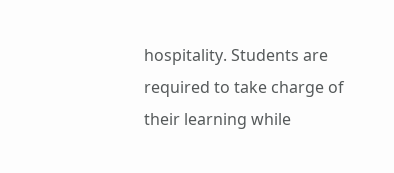hospitality. Students are required to take charge of their learning while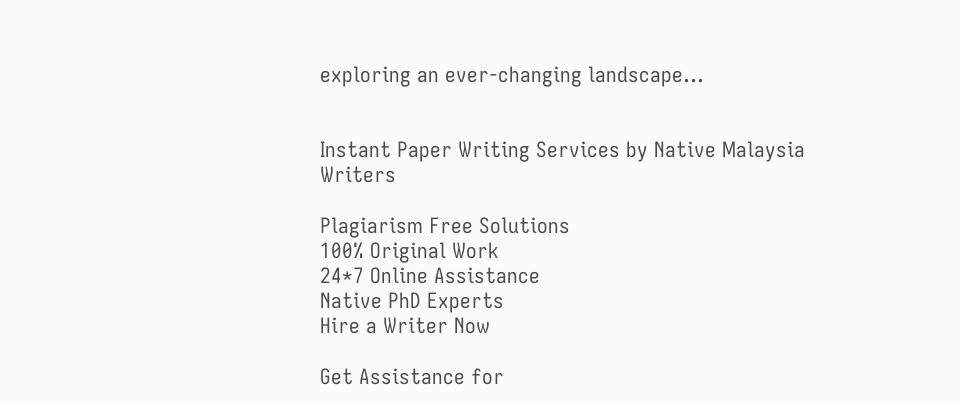exploring an ever-changing landscape…


Instant Paper Writing Services by Native Malaysia Writers

Plagiarism Free Solutions
100% Original Work
24*7 Online Assistance
Native PhD Experts
Hire a Writer Now

Get Assistance for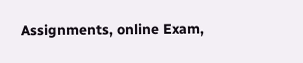Assignments, online Exam,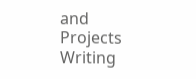and Projects Writing